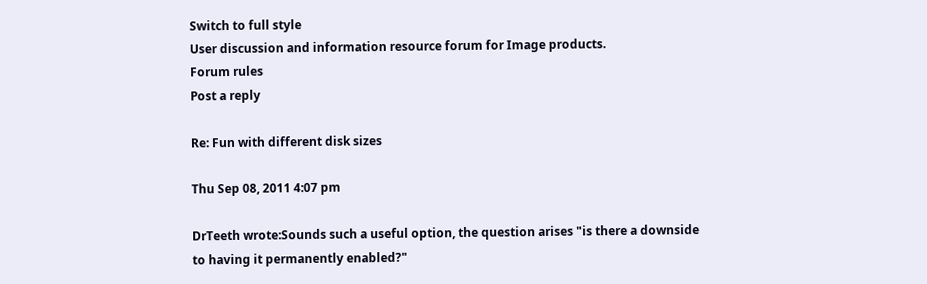Switch to full style
User discussion and information resource forum for Image products.
Forum rules
Post a reply

Re: Fun with different disk sizes

Thu Sep 08, 2011 4:07 pm

DrTeeth wrote:Sounds such a useful option, the question arises "is there a downside
to having it permanently enabled?"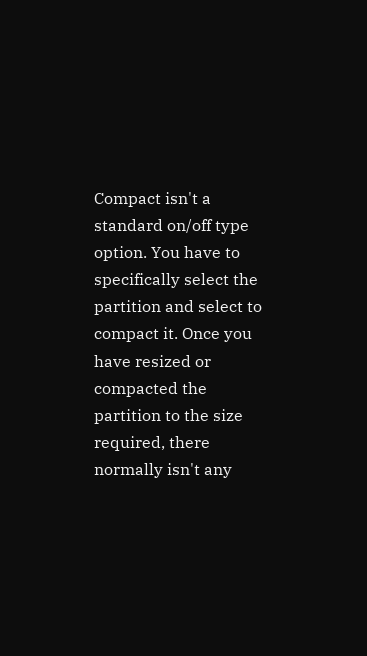Compact isn't a standard on/off type option. You have to specifically select the partition and select to compact it. Once you have resized or compacted the partition to the size required, there normally isn't any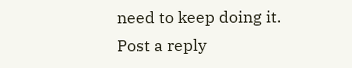need to keep doing it.
Post a reply